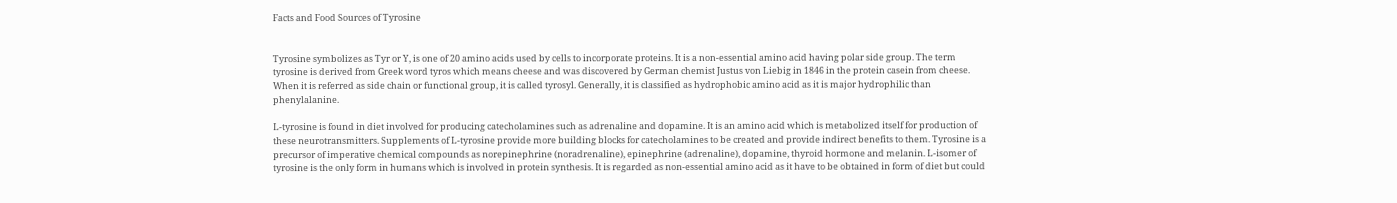Facts and Food Sources of Tyrosine


Tyrosine symbolizes as Tyr or Y, is one of 20 amino acids used by cells to incorporate proteins. It is a non-essential amino acid having polar side group. The term tyrosine is derived from Greek word tyros which means cheese and was discovered by German chemist Justus von Liebig in 1846 in the protein casein from cheese. When it is referred as side chain or functional group, it is called tyrosyl. Generally, it is classified as hydrophobic amino acid as it is major hydrophilic than phenylalanine.

L-tyrosine is found in diet involved for producing catecholamines such as adrenaline and dopamine. It is an amino acid which is metabolized itself for production of these neurotransmitters. Supplements of L-tyrosine provide more building blocks for catecholamines to be created and provide indirect benefits to them. Tyrosine is a precursor of imperative chemical compounds as norepinephrine (noradrenaline), epinephrine (adrenaline), dopamine, thyroid hormone and melanin. L-isomer of tyrosine is the only form in humans which is involved in protein synthesis. It is regarded as non-essential amino acid as it have to be obtained in form of diet but could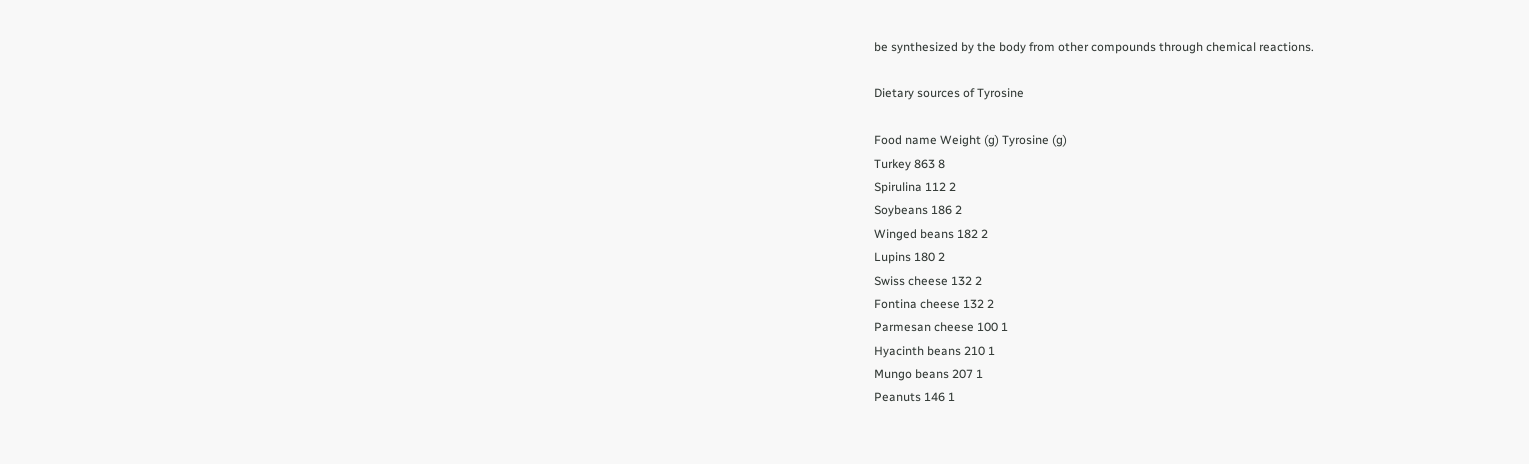be synthesized by the body from other compounds through chemical reactions.

Dietary sources of Tyrosine

Food name Weight (g) Tyrosine (g)
Turkey 863 8
Spirulina 112 2
Soybeans 186 2
Winged beans 182 2
Lupins 180 2
Swiss cheese 132 2
Fontina cheese 132 2
Parmesan cheese 100 1
Hyacinth beans 210 1
Mungo beans 207 1
Peanuts 146 1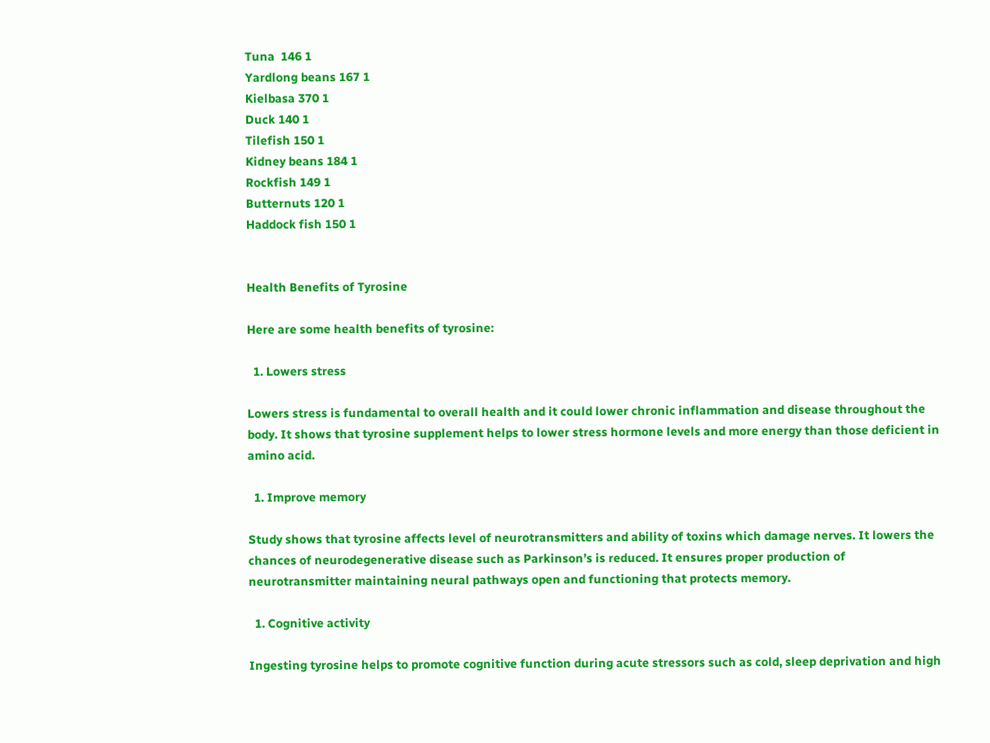Tuna  146 1
Yardlong beans 167 1
Kielbasa 370 1
Duck 140 1
Tilefish 150 1
Kidney beans 184 1
Rockfish 149 1
Butternuts 120 1
Haddock fish 150 1


Health Benefits of Tyrosine

Here are some health benefits of tyrosine:

  1. Lowers stress

Lowers stress is fundamental to overall health and it could lower chronic inflammation and disease throughout the body. It shows that tyrosine supplement helps to lower stress hormone levels and more energy than those deficient in amino acid.

  1. Improve memory

Study shows that tyrosine affects level of neurotransmitters and ability of toxins which damage nerves. It lowers the chances of neurodegenerative disease such as Parkinson’s is reduced. It ensures proper production of neurotransmitter maintaining neural pathways open and functioning that protects memory.

  1. Cognitive activity

Ingesting tyrosine helps to promote cognitive function during acute stressors such as cold, sleep deprivation and high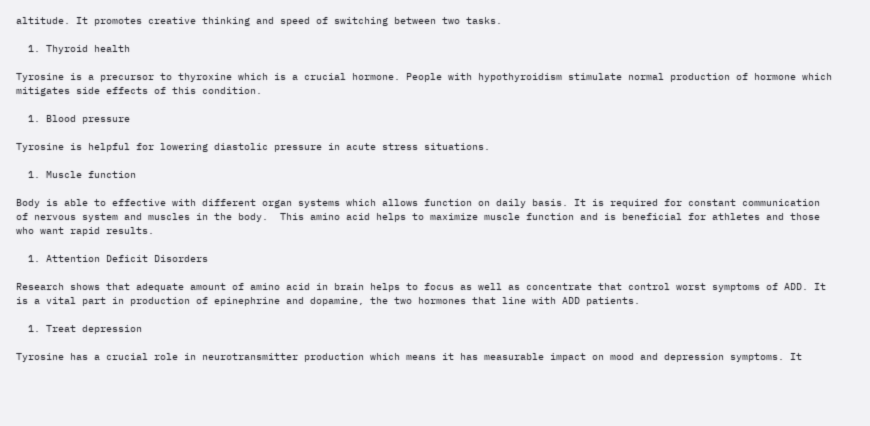altitude. It promotes creative thinking and speed of switching between two tasks.

  1. Thyroid health

Tyrosine is a precursor to thyroxine which is a crucial hormone. People with hypothyroidism stimulate normal production of hormone which mitigates side effects of this condition.

  1. Blood pressure

Tyrosine is helpful for lowering diastolic pressure in acute stress situations.

  1. Muscle function

Body is able to effective with different organ systems which allows function on daily basis. It is required for constant communication of nervous system and muscles in the body.  This amino acid helps to maximize muscle function and is beneficial for athletes and those who want rapid results.

  1. Attention Deficit Disorders

Research shows that adequate amount of amino acid in brain helps to focus as well as concentrate that control worst symptoms of ADD. It is a vital part in production of epinephrine and dopamine, the two hormones that line with ADD patients.

  1. Treat depression

Tyrosine has a crucial role in neurotransmitter production which means it has measurable impact on mood and depression symptoms. It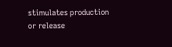stimulates production or release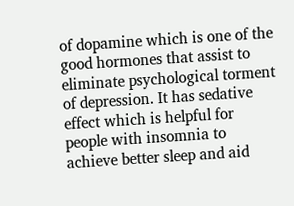of dopamine which is one of the good hormones that assist to eliminate psychological torment of depression. It has sedative effect which is helpful for people with insomnia to achieve better sleep and aid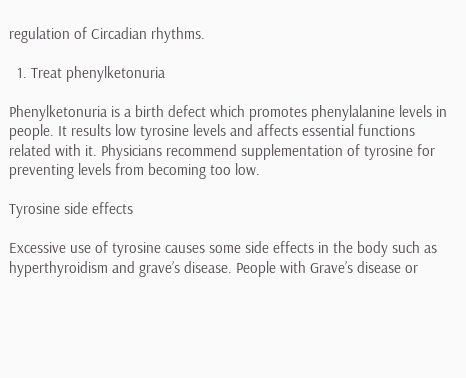regulation of Circadian rhythms.

  1. Treat phenylketonuria

Phenylketonuria is a birth defect which promotes phenylalanine levels in people. It results low tyrosine levels and affects essential functions related with it. Physicians recommend supplementation of tyrosine for preventing levels from becoming too low.

Tyrosine side effects

Excessive use of tyrosine causes some side effects in the body such as hyperthyroidism and grave’s disease. People with Grave’s disease or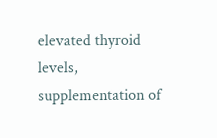elevated thyroid levels, supplementation of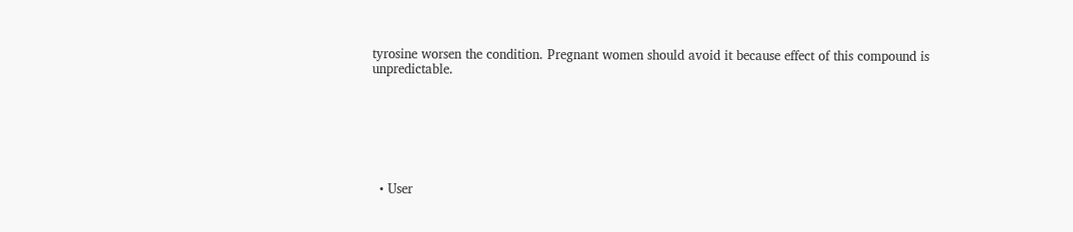tyrosine worsen the condition. Pregnant women should avoid it because effect of this compound is unpredictable.







  • User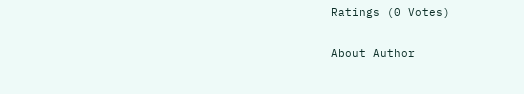Ratings (0 Votes)

About Author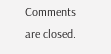Comments are closed.